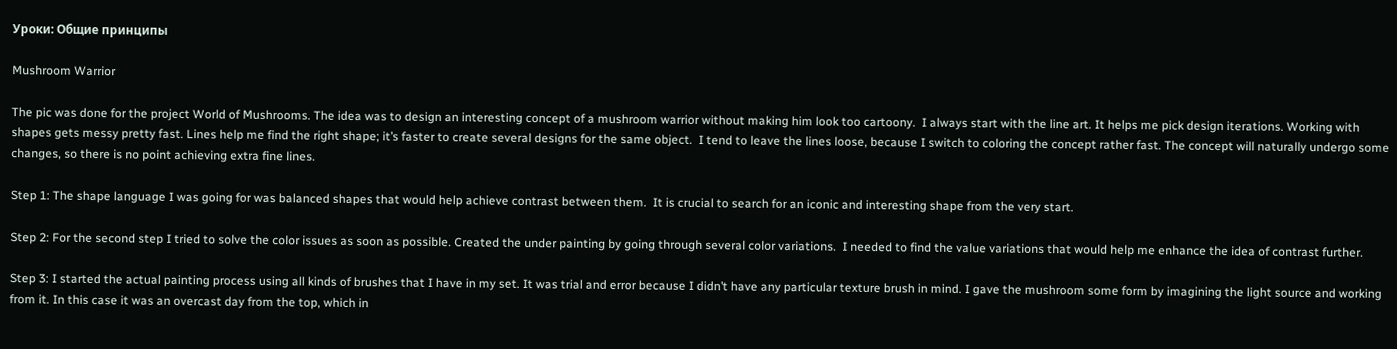Уроки: Общие принципы

Mushroom Warrior

The pic was done for the project World of Mushrooms. The idea was to design an interesting concept of a mushroom warrior without making him look too cartoony.  I always start with the line art. It helps me pick design iterations. Working with shapes gets messy pretty fast. Lines help me find the right shape; it’s faster to create several designs for the same object.  I tend to leave the lines loose, because I switch to coloring the concept rather fast. The concept will naturally undergo some changes, so there is no point achieving extra fine lines.

Step 1: The shape language I was going for was balanced shapes that would help achieve contrast between them.  It is crucial to search for an iconic and interesting shape from the very start.

Step 2: For the second step I tried to solve the color issues as soon as possible. Created the under painting by going through several color variations.  I needed to find the value variations that would help me enhance the idea of contrast further.

Step 3: I started the actual painting process using all kinds of brushes that I have in my set. It was trial and error because I didn’t have any particular texture brush in mind. I gave the mushroom some form by imagining the light source and working from it. In this case it was an overcast day from the top, which in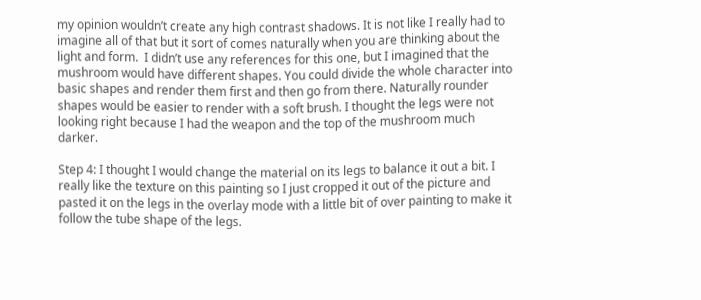my opinion wouldn’t create any high contrast shadows. It is not like I really had to imagine all of that but it sort of comes naturally when you are thinking about the light and form.  I didn’t use any references for this one, but I imagined that the mushroom would have different shapes. You could divide the whole character into basic shapes and render them first and then go from there. Naturally rounder shapes would be easier to render with a soft brush. I thought the legs were not looking right because I had the weapon and the top of the mushroom much darker.

Step 4: I thought I would change the material on its legs to balance it out a bit. I really like the texture on this painting so I just cropped it out of the picture and pasted it on the legs in the overlay mode with a little bit of over painting to make it follow the tube shape of the legs.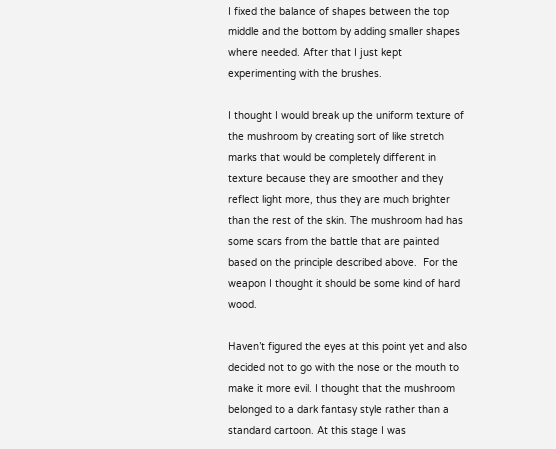I fixed the balance of shapes between the top middle and the bottom by adding smaller shapes where needed. After that I just kept experimenting with the brushes.

I thought I would break up the uniform texture of the mushroom by creating sort of like stretch marks that would be completely different in texture because they are smoother and they reflect light more, thus they are much brighter than the rest of the skin. The mushroom had has some scars from the battle that are painted based on the principle described above.  For the weapon I thought it should be some kind of hard wood.

Haven’t figured the eyes at this point yet and also decided not to go with the nose or the mouth to make it more evil. I thought that the mushroom belonged to a dark fantasy style rather than a standard cartoon. At this stage I was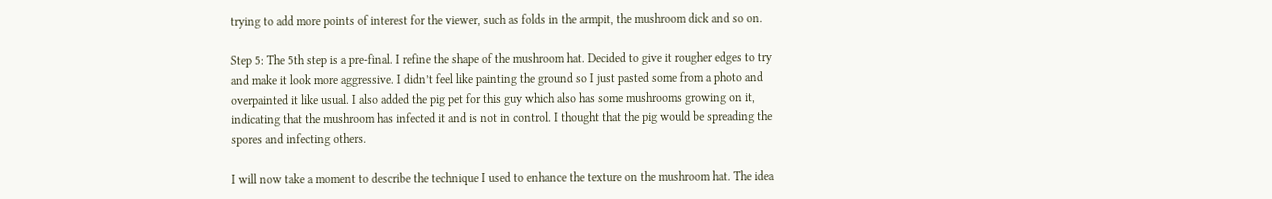trying to add more points of interest for the viewer, such as folds in the armpit, the mushroom dick and so on.

Step 5: The 5th step is a pre-final. I refine the shape of the mushroom hat. Decided to give it rougher edges to try and make it look more aggressive. I didn’t feel like painting the ground so I just pasted some from a photo and overpainted it like usual. I also added the pig pet for this guy which also has some mushrooms growing on it, indicating that the mushroom has infected it and is not in control. I thought that the pig would be spreading the spores and infecting others.

I will now take a moment to describe the technique I used to enhance the texture on the mushroom hat. The idea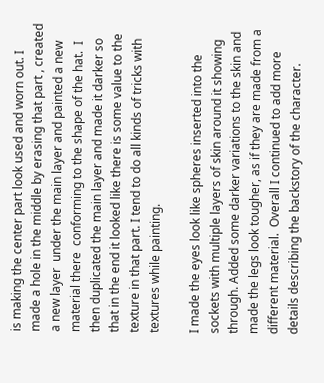is making the center part look used and worn out. I made a hole in the middle by erasing that part , created a new layer  under the main layer and painted a new material there  conforming to the shape of the hat.  I then duplicated the main layer and made it darker so that in the end it looked like there is some value to the texture in that part. I tend to do all kinds of tricks with textures while painting.

I made the eyes look like spheres inserted into the sockets with multiple layers of skin around it showing through. Added some darker variations to the skin and made the legs look tougher, as if they are made from a different material.  Overall I continued to add more details describing the backstory of the character.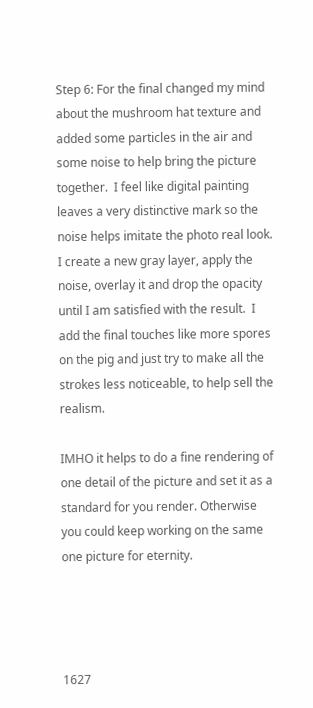Step 6: For the final changed my mind about the mushroom hat texture and added some particles in the air and some noise to help bring the picture together.  I feel like digital painting leaves a very distinctive mark so the noise helps imitate the photo real look.  I create a new gray layer, apply the noise, overlay it and drop the opacity until I am satisfied with the result.  I add the final touches like more spores on the pig and just try to make all the strokes less noticeable, to help sell the realism.

IMHO it helps to do a fine rendering of one detail of the picture and set it as a standard for you render. Otherwise you could keep working on the same one picture for eternity.




1627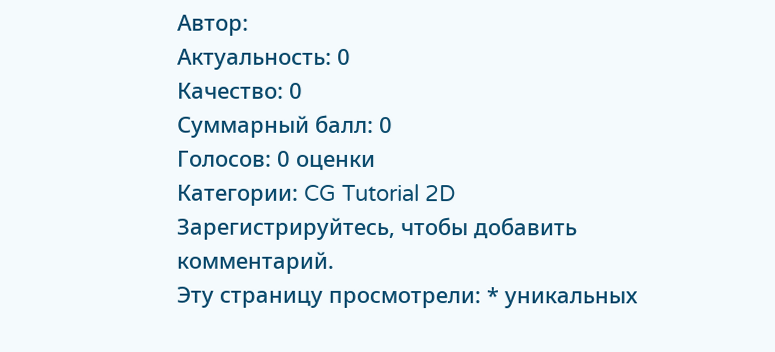Автор:
Актуальность: 0
Качество: 0
Суммарный балл: 0
Голосов: 0 оценки
Категории: CG Tutorial 2D
Зарегистрируйтесь, чтобы добавить комментарий.
Эту страницу просмотрели: * уникальных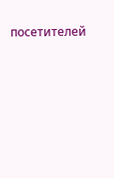посетителей